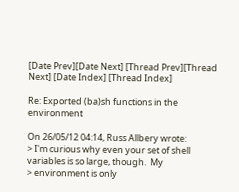[Date Prev][Date Next] [Thread Prev][Thread Next] [Date Index] [Thread Index]

Re: Exported (ba)sh functions in the environment

On 26/05/12 04:14, Russ Allbery wrote:
> I'm curious why even your set of shell variables is so large, though.  My
> environment is only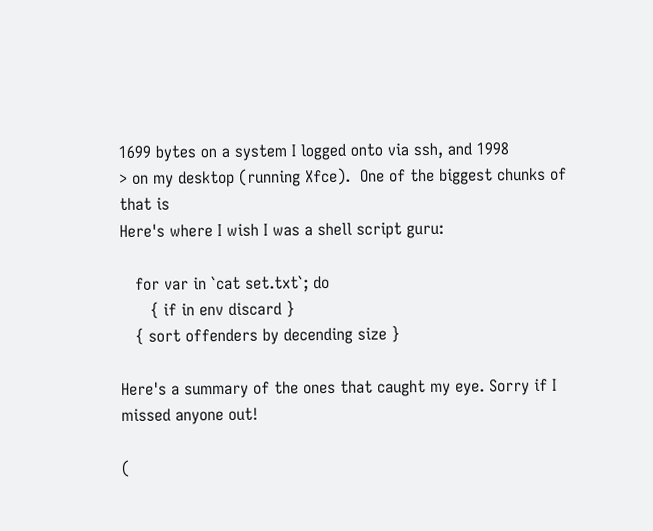1699 bytes on a system I logged onto via ssh, and 1998
> on my desktop (running Xfce).  One of the biggest chunks of that is
Here's where I wish I was a shell script guru:

   for var in `cat set.txt`; do
      { if in env discard }
   { sort offenders by decending size }

Here's a summary of the ones that caught my eye. Sorry if I missed anyone out!

(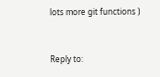lots more git functions )


Reply to: